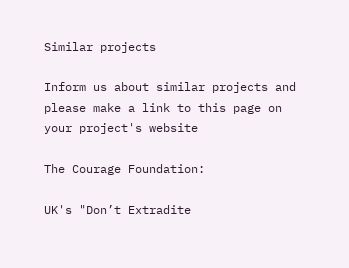Similar projects

Inform us about similar projects and please make a link to this page on your project's website

The Courage Foundation:

UK's "Don’t Extradite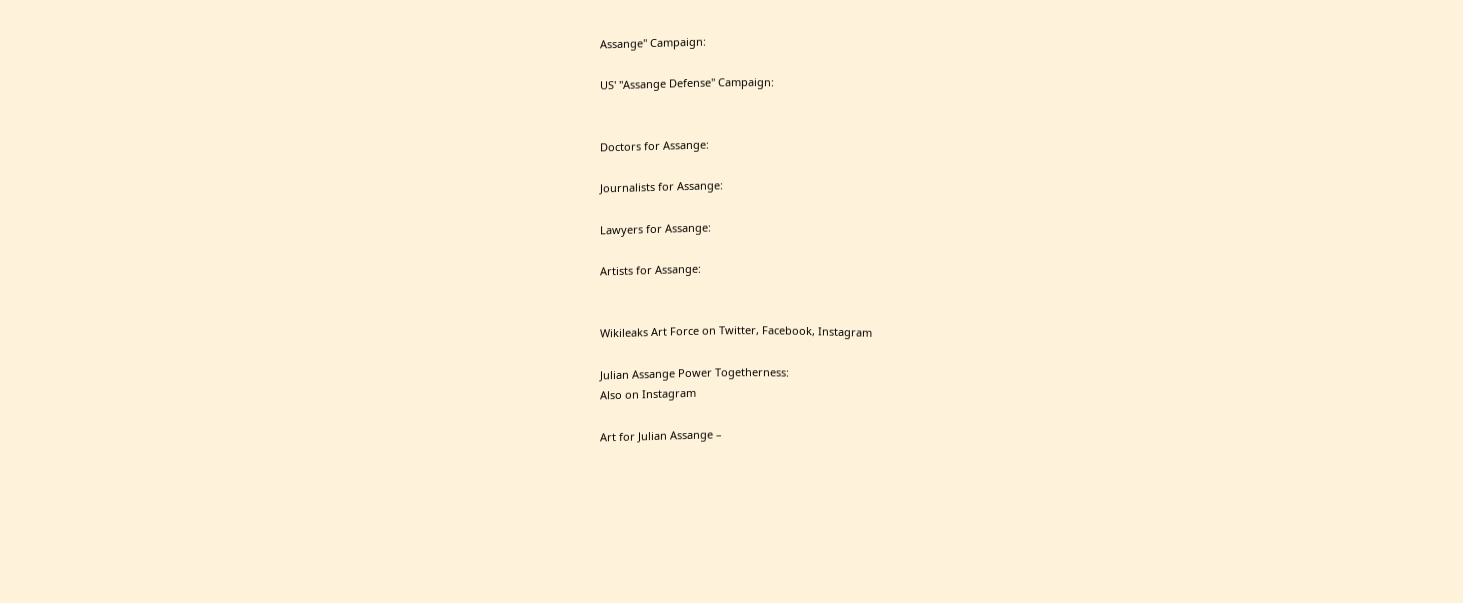Assange" Campaign:

US' "Assange Defense" Campaign:


Doctors for Assange:

Journalists for Assange:

Lawyers for Assange:

Artists for Assange:


Wikileaks Art Force on Twitter, Facebook, Instagram

Julian Assange Power Togetherness:
Also on Instagram

Art for Julian Assange –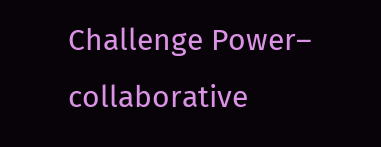Challenge Power– collaborative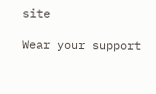site

Wear your support